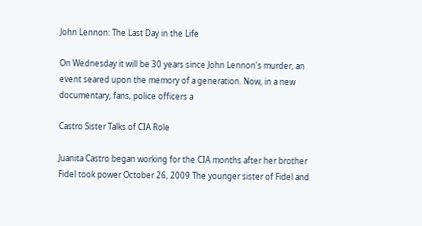John Lennon: The Last Day in the Life

On Wednesday it will be 30 years since John Lennon's murder, an event seared upon the memory of a generation. Now, in a new documentary, fans, police officers a

Castro Sister Talks of CIA Role

Juanita Castro began working for the CIA months after her brother Fidel took power October 26, 2009 The younger sister of Fidel and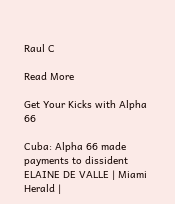Raul C

Read More

Get Your Kicks with Alpha 66

Cuba: Alpha 66 made payments to dissident ELAINE DE VALLE | Miami Herald |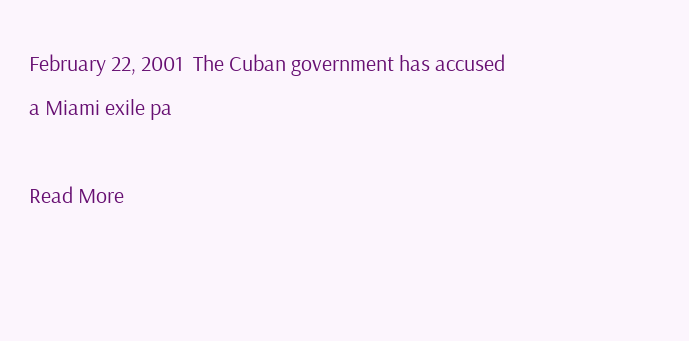February 22, 2001  The Cuban government has accused a Miami exile pa

Read More